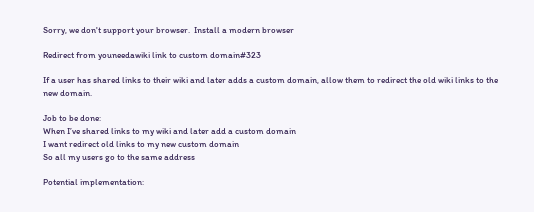Sorry, we don't support your browser.  Install a modern browser

Redirect from youneedawiki link to custom domain#323

If a user has shared links to their wiki and later adds a custom domain, allow them to redirect the old wiki links to the new domain.

Job to be done:
When I’ve shared links to my wiki and later add a custom domain
I want redirect old links to my new custom domain
So all my users go to the same address

Potential implementation: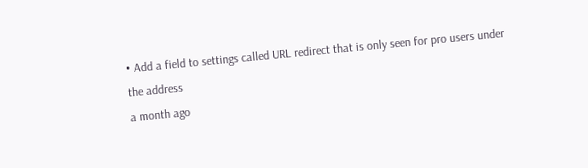• Add a field to settings called URL redirect that is only seen for pro users under the address
a month ago